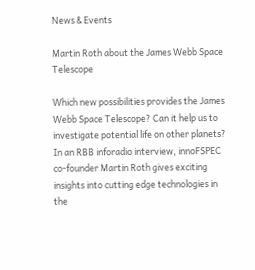News & Events

Martin Roth about the James Webb Space Telescope

Which new possibilities provides the James Webb Space Telescope? Can it help us to investigate potential life on other planets? In an RBB inforadio interview, innoFSPEC co-founder Martin Roth gives exciting insights into cutting edge technologies in the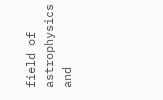field of astrophysics and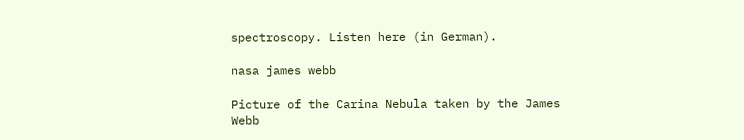spectroscopy. Listen here (in German).

nasa james webb

Picture of the Carina Nebula taken by the James Webb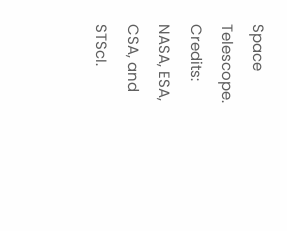Space Telescope. Credits: NASA, ESA, CSA, and STScI.